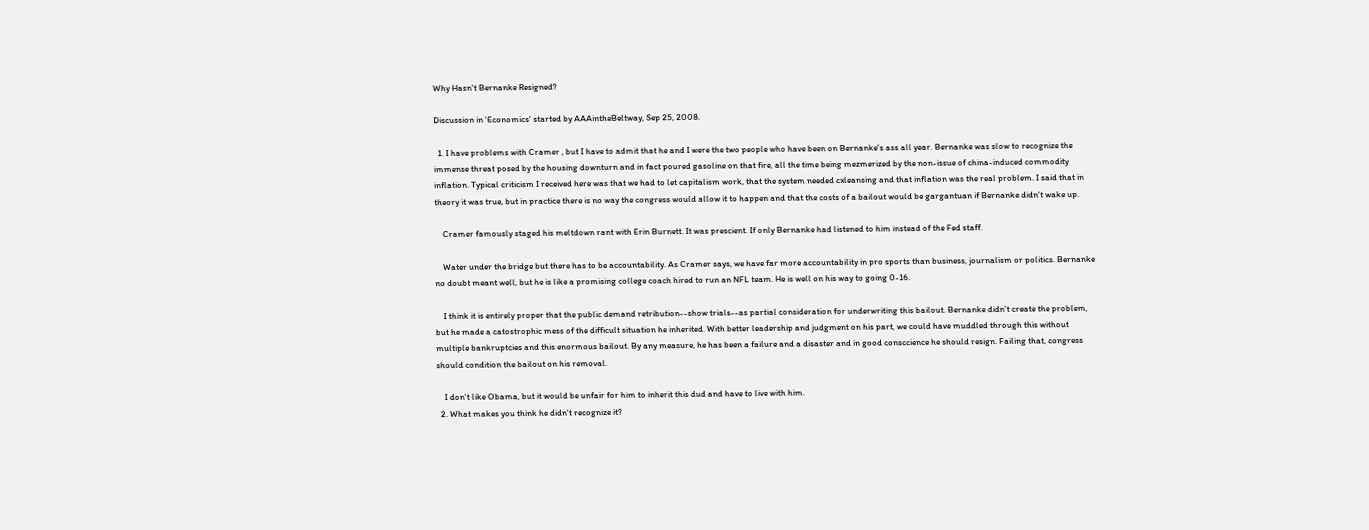Why Hasn't Bernanke Resigned?

Discussion in 'Economics' started by AAAintheBeltway, Sep 25, 2008.

  1. I have problems with Cramer , but I have to admit that he and I were the two people who have been on Bernanke's ass all year. Bernanke was slow to recognize the immense threat posed by the housing downturn and in fact poured gasoline on that fire, all the time being mezmerized by the non-issue of china-induced commodity inflation. Typical criticism I received here was that we had to let capitalism work, that the system needed cxleansing and that inflation was the real problem. I said that in theory it was true, but in practice there is no way the congress would allow it to happen and that the costs of a bailout would be gargantuan if Bernanke didn't wake up.

    Cramer famously staged his meltdown rant with Erin Burnett. It was prescient. If only Bernanke had listened to him instead of the Fed staff.

    Water under the bridge but there has to be accountability. As Cramer says, we have far more accountability in pro sports than business, journalism or politics. Bernanke no doubt meant well, but he is like a promising college coach hired to run an NFL team. He is well on his way to going 0-16.

    I think it is entirely proper that the public demand retribution--show trials--as partial consideration for underwriting this bailout. Bernanke didn't create the problem, but he made a catostrophic mess of the difficult situation he inherited. With better leadership and judgment on his part, we could have muddled through this without multiple bankruptcies and this enormous bailout. By any measure, he has been a failure and a disaster and in good consccience he should resign. Failing that, congress should condition the bailout on his removal.

    I don't like Obama, but it would be unfair for him to inherit this dud and have to live with him.
  2. What makes you think he didn't recognize it?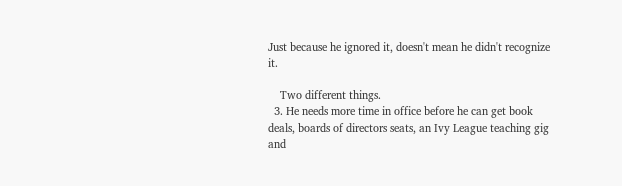Just because he ignored it, doesn't mean he didn't recognize it.

    Two different things.
  3. He needs more time in office before he can get book deals, boards of directors seats, an Ivy League teaching gig and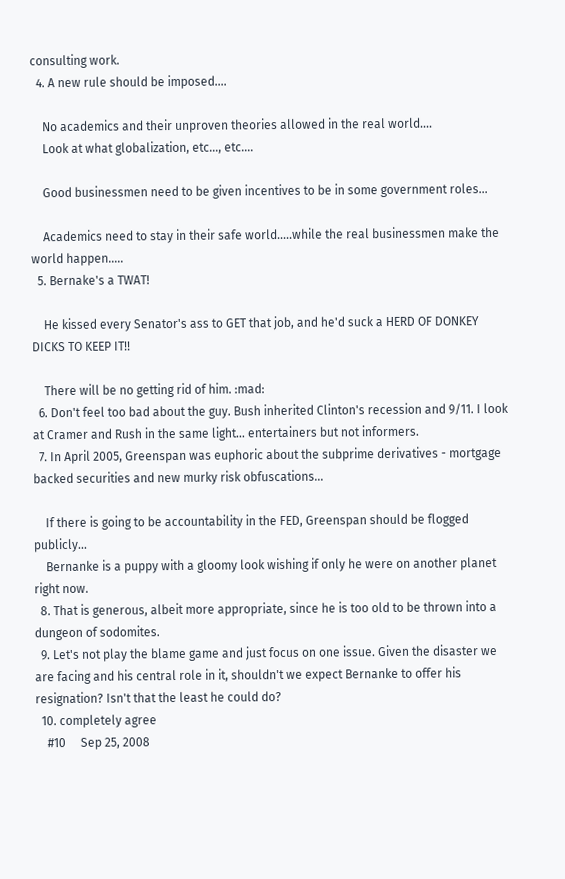consulting work.
  4. A new rule should be imposed....

    No academics and their unproven theories allowed in the real world....
    Look at what globalization, etc..., etc....

    Good businessmen need to be given incentives to be in some government roles...

    Academics need to stay in their safe world.....while the real businessmen make the world happen.....
  5. Bernake's a TWAT!

    He kissed every Senator's ass to GET that job, and he'd suck a HERD OF DONKEY DICKS TO KEEP IT!!

    There will be no getting rid of him. :mad:
  6. Don't feel too bad about the guy. Bush inherited Clinton's recession and 9/11. I look at Cramer and Rush in the same light... entertainers but not informers.
  7. In April 2005, Greenspan was euphoric about the subprime derivatives - mortgage backed securities and new murky risk obfuscations...

    If there is going to be accountability in the FED, Greenspan should be flogged publicly...
    Bernanke is a puppy with a gloomy look wishing if only he were on another planet right now.
  8. That is generous, albeit more appropriate, since he is too old to be thrown into a dungeon of sodomites.
  9. Let's not play the blame game and just focus on one issue. Given the disaster we are facing and his central role in it, shouldn't we expect Bernanke to offer his resignation? Isn't that the least he could do?
  10. completely agree
    #10     Sep 25, 2008